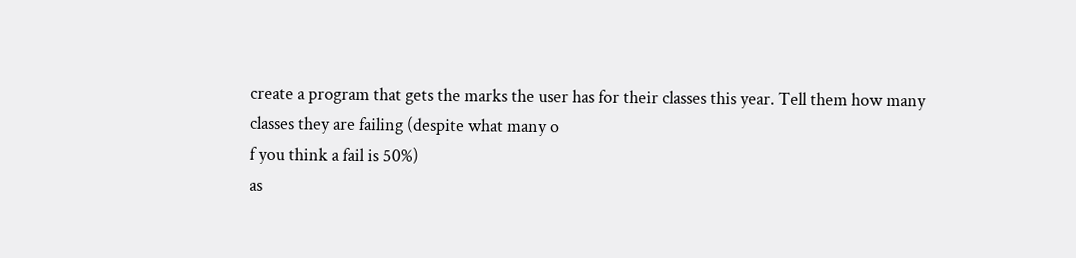create a program that gets the marks the user has for their classes this year. Tell them how many
classes they are failing (despite what many o
f you think a fail is 50%)
as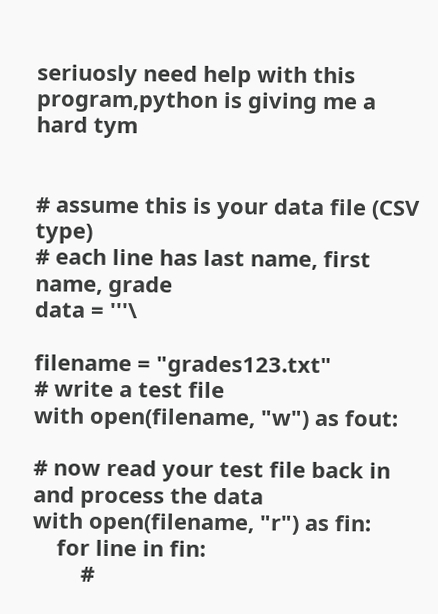seriuosly need help with this program,python is giving me a hard tym


# assume this is your data file (CSV type)
# each line has last name, first name, grade
data = '''\

filename = "grades123.txt"
# write a test file
with open(filename, "w") as fout:

# now read your test file back in and process the data
with open(filename, "r") as fin:
    for line in fin:
        #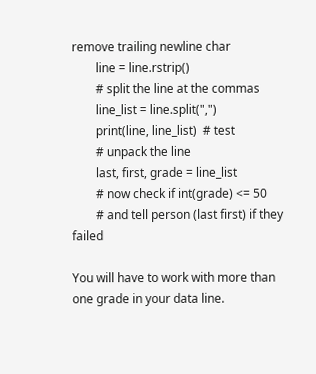remove trailing newline char
        line = line.rstrip()
        # split the line at the commas
        line_list = line.split(",")
        print(line, line_list)  # test
        # unpack the line
        last, first, grade = line_list
        # now check if int(grade) <= 50
        # and tell person (last first) if they failed

You will have to work with more than one grade in your data line.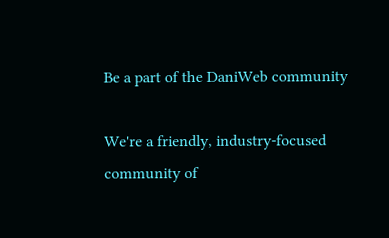Be a part of the DaniWeb community

We're a friendly, industry-focused community of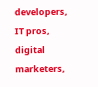developers, IT pros, digital marketers,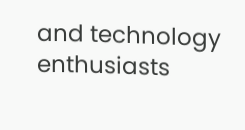and technology enthusiasts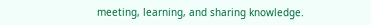meeting, learning, and sharing knowledge.